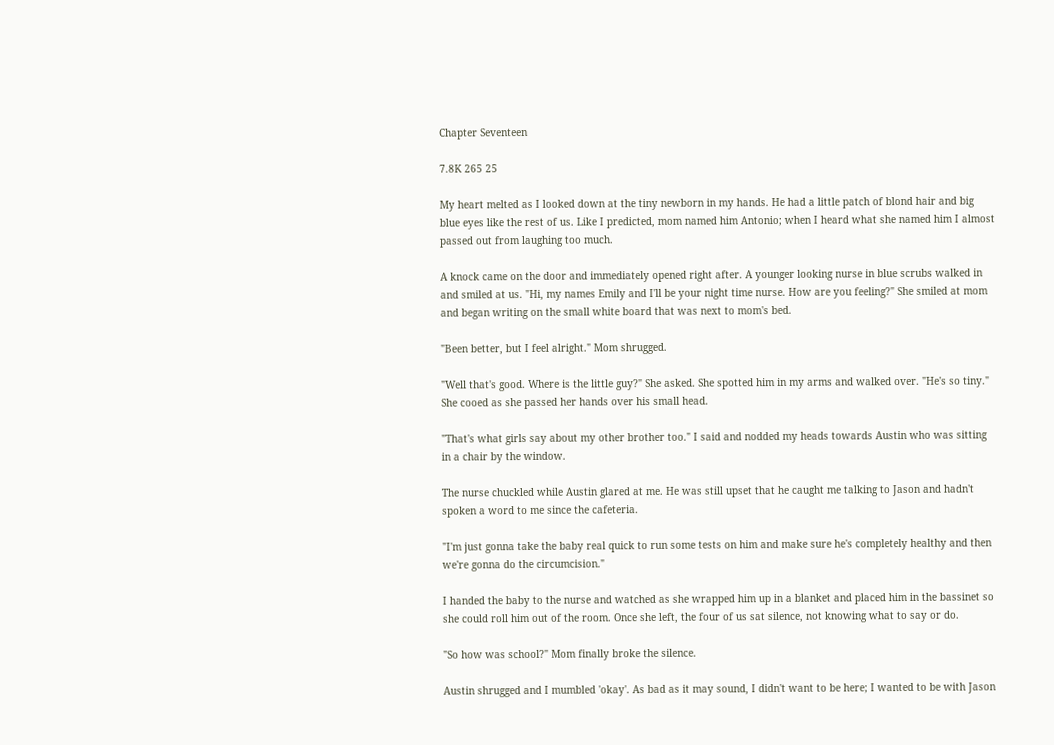Chapter Seventeen

7.8K 265 25

My heart melted as I looked down at the tiny newborn in my hands. He had a little patch of blond hair and big blue eyes like the rest of us. Like I predicted, mom named him Antonio; when I heard what she named him I almost passed out from laughing too much.

A knock came on the door and immediately opened right after. A younger looking nurse in blue scrubs walked in and smiled at us. "Hi, my names Emily and I'll be your night time nurse. How are you feeling?" She smiled at mom and began writing on the small white board that was next to mom's bed.

"Been better, but I feel alright." Mom shrugged.

"Well that's good. Where is the little guy?" She asked. She spotted him in my arms and walked over. "He's so tiny." She cooed as she passed her hands over his small head.

"That's what girls say about my other brother too." I said and nodded my heads towards Austin who was sitting in a chair by the window.

The nurse chuckled while Austin glared at me. He was still upset that he caught me talking to Jason and hadn't spoken a word to me since the cafeteria.

"I'm just gonna take the baby real quick to run some tests on him and make sure he's completely healthy and then we're gonna do the circumcision."

I handed the baby to the nurse and watched as she wrapped him up in a blanket and placed him in the bassinet so she could roll him out of the room. Once she left, the four of us sat silence, not knowing what to say or do.

"So how was school?" Mom finally broke the silence.

Austin shrugged and I mumbled 'okay'. As bad as it may sound, I didn't want to be here; I wanted to be with Jason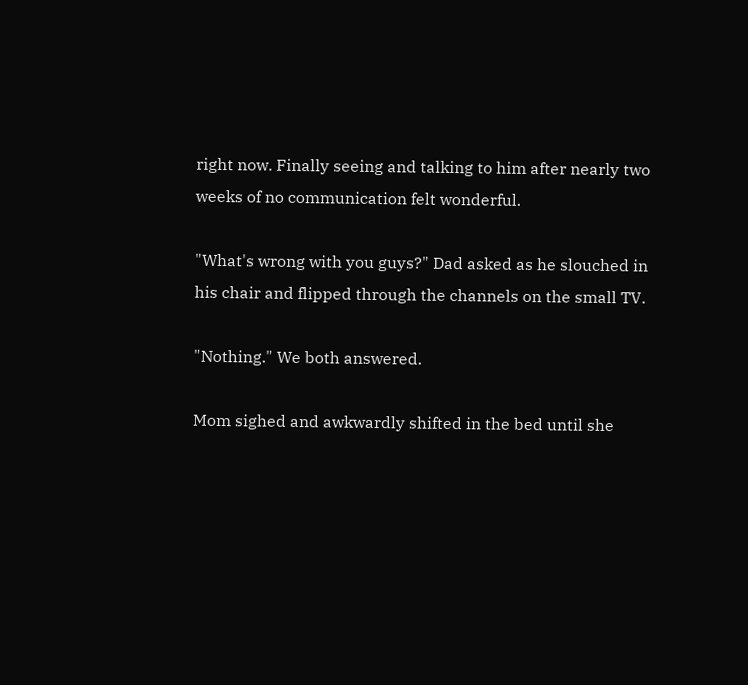right now. Finally seeing and talking to him after nearly two weeks of no communication felt wonderful.

"What's wrong with you guys?" Dad asked as he slouched in his chair and flipped through the channels on the small TV.

"Nothing." We both answered.

Mom sighed and awkwardly shifted in the bed until she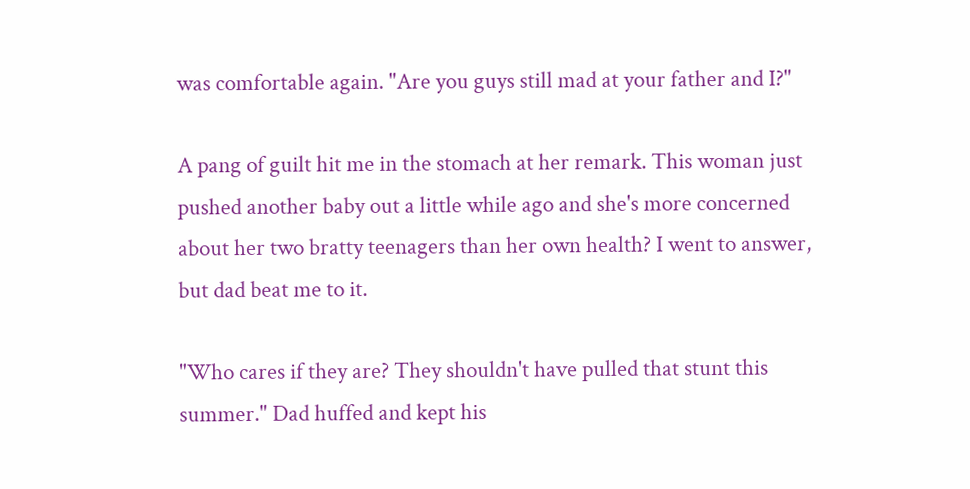was comfortable again. "Are you guys still mad at your father and I?"

A pang of guilt hit me in the stomach at her remark. This woman just pushed another baby out a little while ago and she's more concerned about her two bratty teenagers than her own health? I went to answer, but dad beat me to it.

"Who cares if they are? They shouldn't have pulled that stunt this summer." Dad huffed and kept his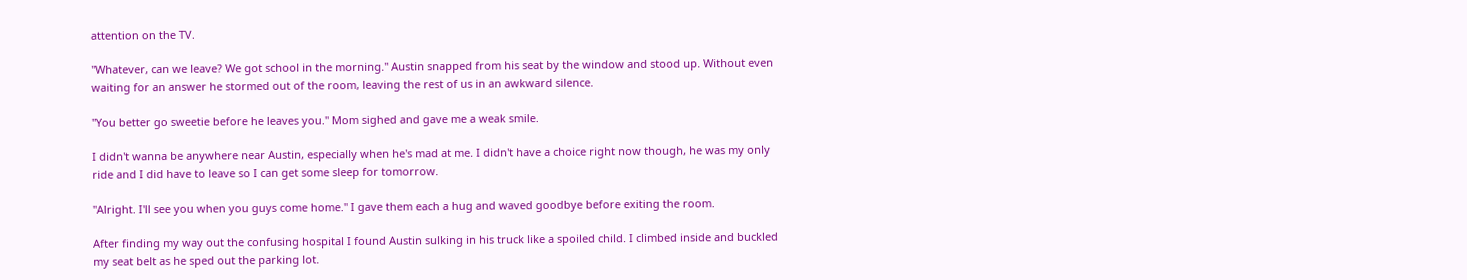attention on the TV.

"Whatever, can we leave? We got school in the morning." Austin snapped from his seat by the window and stood up. Without even waiting for an answer he stormed out of the room, leaving the rest of us in an awkward silence.

"You better go sweetie before he leaves you." Mom sighed and gave me a weak smile.

I didn't wanna be anywhere near Austin, especially when he's mad at me. I didn't have a choice right now though, he was my only ride and I did have to leave so I can get some sleep for tomorrow.

"Alright. I'll see you when you guys come home." I gave them each a hug and waved goodbye before exiting the room.

After finding my way out the confusing hospital I found Austin sulking in his truck like a spoiled child. I climbed inside and buckled my seat belt as he sped out the parking lot.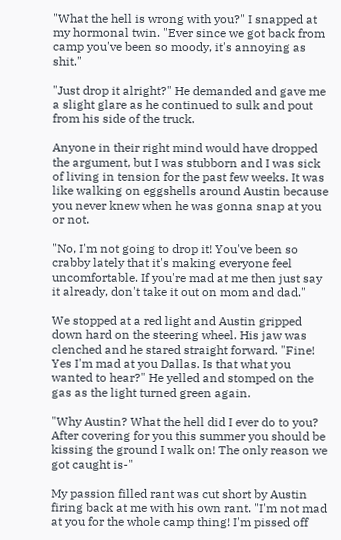"What the hell is wrong with you?" I snapped at my hormonal twin. "Ever since we got back from camp you've been so moody, it's annoying as shit."

"Just drop it alright?" He demanded and gave me a slight glare as he continued to sulk and pout from his side of the truck.

Anyone in their right mind would have dropped the argument, but I was stubborn and I was sick of living in tension for the past few weeks. It was like walking on eggshells around Austin because you never knew when he was gonna snap at you or not.

"No, I'm not going to drop it! You've been so crabby lately that it's making everyone feel uncomfortable. If you're mad at me then just say it already, don't take it out on mom and dad."

We stopped at a red light and Austin gripped down hard on the steering wheel. His jaw was clenched and he stared straight forward. "Fine! Yes I'm mad at you Dallas. Is that what you wanted to hear?" He yelled and stomped on the gas as the light turned green again.

"Why Austin? What the hell did I ever do to you? After covering for you this summer you should be kissing the ground I walk on! The only reason we got caught is-"

My passion filled rant was cut short by Austin firing back at me with his own rant. "I'm not mad at you for the whole camp thing! I'm pissed off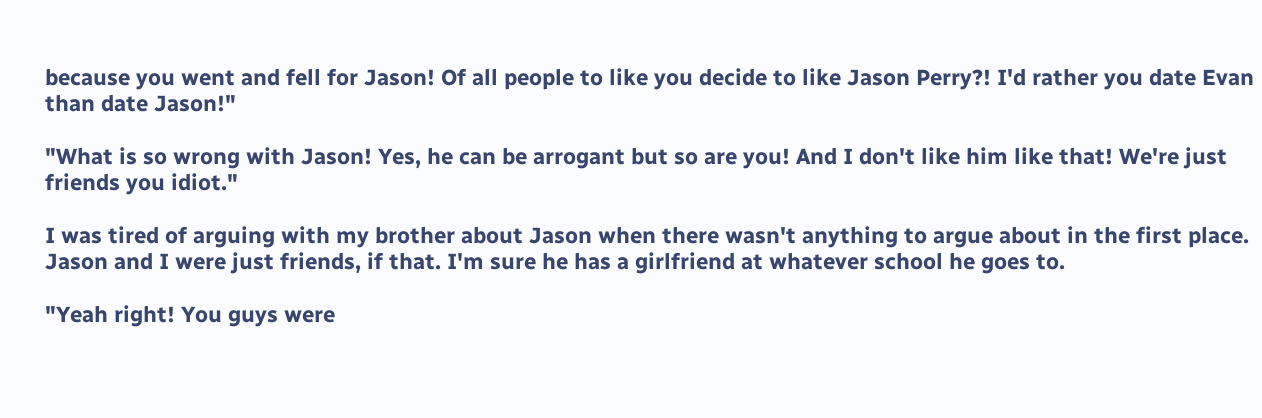because you went and fell for Jason! Of all people to like you decide to like Jason Perry?! I'd rather you date Evan than date Jason!"

"What is so wrong with Jason! Yes, he can be arrogant but so are you! And I don't like him like that! We're just friends you idiot."

I was tired of arguing with my brother about Jason when there wasn't anything to argue about in the first place. Jason and I were just friends, if that. I'm sure he has a girlfriend at whatever school he goes to.

"Yeah right! You guys were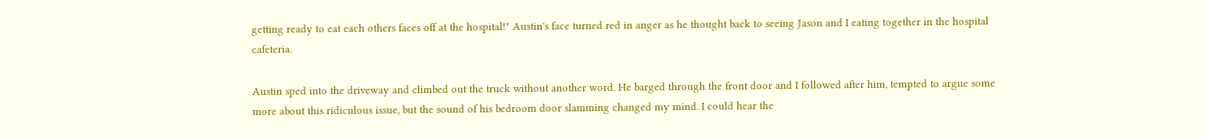getting ready to eat each others faces off at the hospital!" Austin's face turned red in anger as he thought back to seeing Jason and I eating together in the hospital cafeteria.

Austin sped into the driveway and climbed out the truck without another word. He barged through the front door and I followed after him, tempted to argue some more about this ridiculous issue, but the sound of his bedroom door slamming changed my mind. I could hear the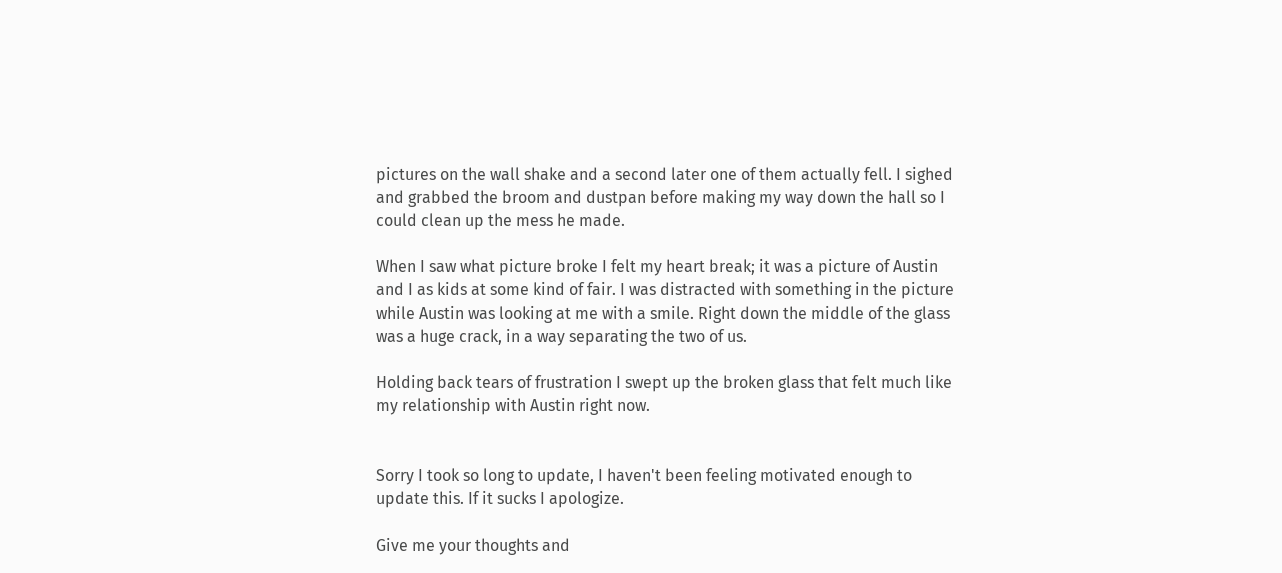pictures on the wall shake and a second later one of them actually fell. I sighed and grabbed the broom and dustpan before making my way down the hall so I could clean up the mess he made.

When I saw what picture broke I felt my heart break; it was a picture of Austin and I as kids at some kind of fair. I was distracted with something in the picture while Austin was looking at me with a smile. Right down the middle of the glass was a huge crack, in a way separating the two of us.

Holding back tears of frustration I swept up the broken glass that felt much like my relationship with Austin right now.


Sorry I took so long to update, I haven't been feeling motivated enough to update this. If it sucks I apologize.

Give me your thoughts and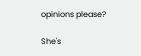opinions please?

She's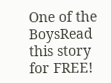One of the BoysRead this story for FREE!